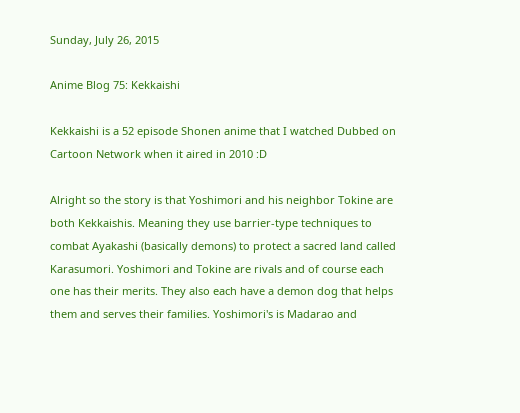Sunday, July 26, 2015

Anime Blog 75: Kekkaishi

Kekkaishi is a 52 episode Shonen anime that I watched Dubbed on Cartoon Network when it aired in 2010 :D

Alright so the story is that Yoshimori and his neighbor Tokine are both Kekkaishis. Meaning they use barrier-type techniques to combat Ayakashi (basically demons) to protect a sacred land called Karasumori. Yoshimori and Tokine are rivals and of course each one has their merits. They also each have a demon dog that helps them and serves their families. Yoshimori's is Madarao and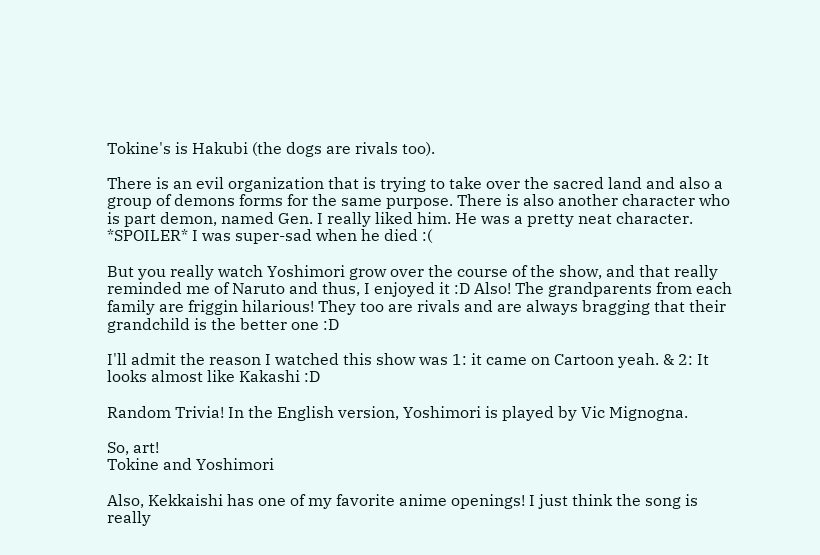Tokine's is Hakubi (the dogs are rivals too).

There is an evil organization that is trying to take over the sacred land and also a group of demons forms for the same purpose. There is also another character who is part demon, named Gen. I really liked him. He was a pretty neat character. *SPOILER* I was super-sad when he died :(

But you really watch Yoshimori grow over the course of the show, and that really reminded me of Naruto and thus, I enjoyed it :D Also! The grandparents from each family are friggin hilarious! They too are rivals and are always bragging that their grandchild is the better one :D

I'll admit the reason I watched this show was 1: it came on Cartoon yeah. & 2: It looks almost like Kakashi :D

Random Trivia! In the English version, Yoshimori is played by Vic Mignogna.

So, art!
Tokine and Yoshimori

Also, Kekkaishi has one of my favorite anime openings! I just think the song is really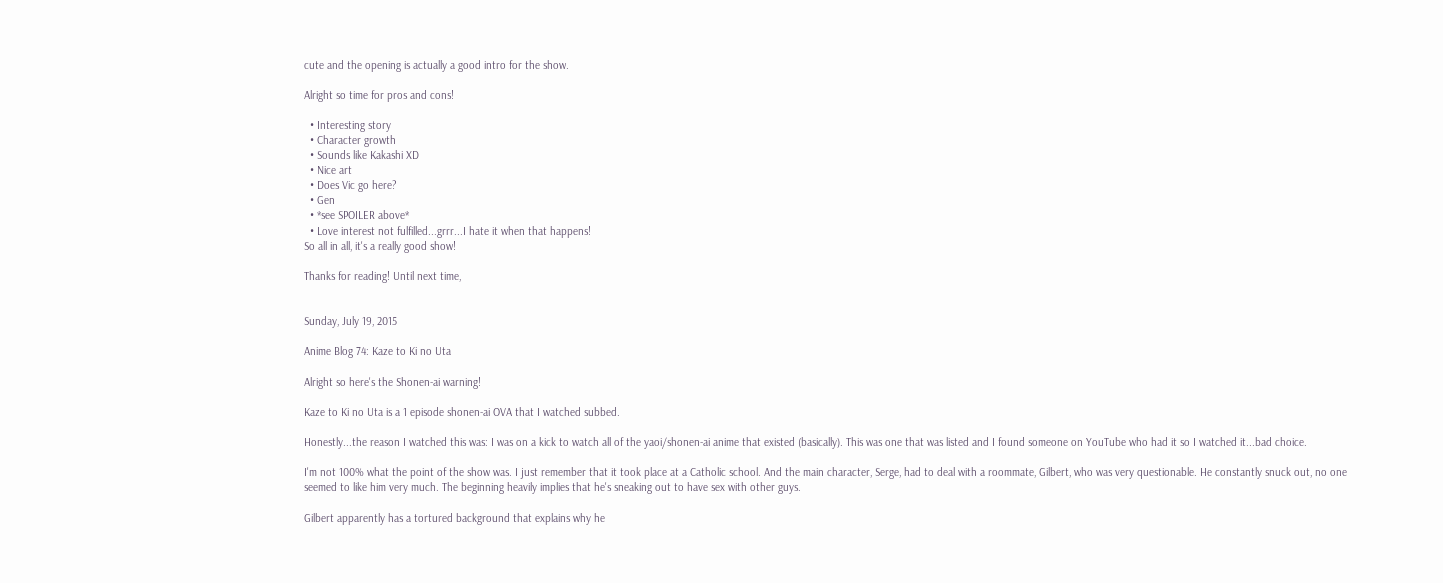cute and the opening is actually a good intro for the show.

Alright so time for pros and cons!

  • Interesting story
  • Character growth
  • Sounds like Kakashi XD
  • Nice art
  • Does Vic go here?
  • Gen
  • *see SPOILER above*
  • Love interest not fulfilled...grrr...I hate it when that happens!
So all in all, it's a really good show!

Thanks for reading! Until next time,


Sunday, July 19, 2015

Anime Blog 74: Kaze to Ki no Uta

Alright so here's the Shonen-ai warning!

Kaze to Ki no Uta is a 1 episode shonen-ai OVA that I watched subbed.

Honestly...the reason I watched this was: I was on a kick to watch all of the yaoi/shonen-ai anime that existed (basically). This was one that was listed and I found someone on YouTube who had it so I watched it...bad choice.

I'm not 100% what the point of the show was. I just remember that it took place at a Catholic school. And the main character, Serge, had to deal with a roommate, Gilbert, who was very questionable. He constantly snuck out, no one seemed to like him very much. The beginning heavily implies that he's sneaking out to have sex with other guys.

Gilbert apparently has a tortured background that explains why he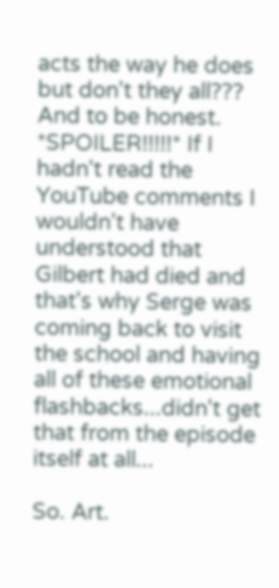acts the way he does but don't they all??? And to be honest. *SPOILER!!!!!* If I hadn't read the YouTube comments I wouldn't have understood that Gilbert had died and that's why Serge was coming back to visit the school and having all of these emotional flashbacks...didn't get that from the episode itself at all...

So. Art.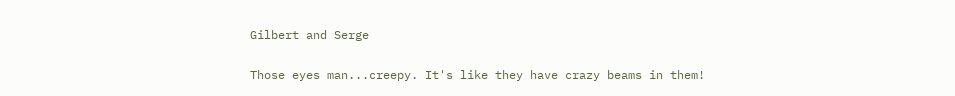Gilbert and Serge

Those eyes man...creepy. It's like they have crazy beams in them!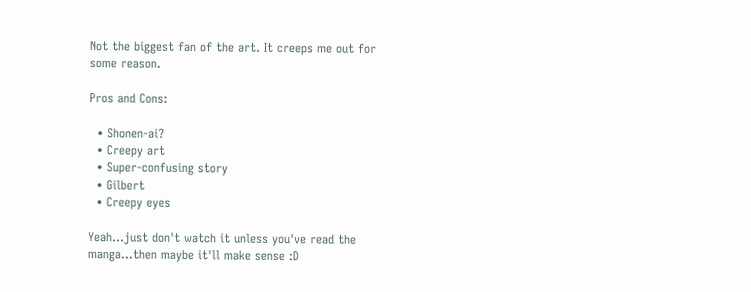Not the biggest fan of the art. It creeps me out for some reason.

Pros and Cons:

  • Shonen-ai?
  • Creepy art
  • Super-confusing story
  • Gilbert
  • Creepy eyes

Yeah...just don't watch it unless you've read the manga...then maybe it'll make sense :D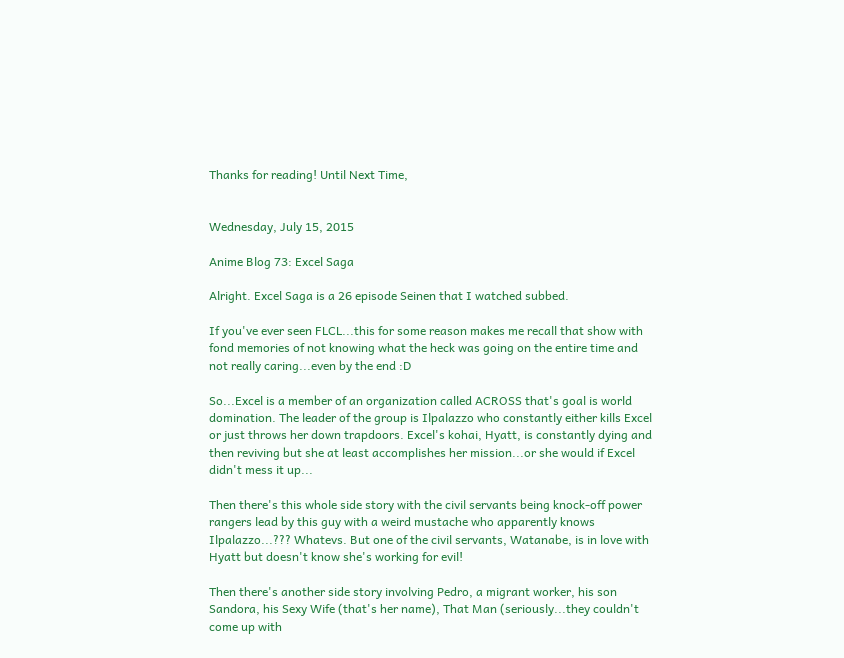Thanks for reading! Until Next Time,


Wednesday, July 15, 2015

Anime Blog 73: Excel Saga

Alright. Excel Saga is a 26 episode Seinen that I watched subbed.

If you've ever seen FLCL...this for some reason makes me recall that show with fond memories of not knowing what the heck was going on the entire time and not really caring...even by the end :D

So...Excel is a member of an organization called ACROSS that's goal is world domination. The leader of the group is Ilpalazzo who constantly either kills Excel or just throws her down trapdoors. Excel's kohai, Hyatt, is constantly dying and then reviving but she at least accomplishes her mission...or she would if Excel didn't mess it up...

Then there's this whole side story with the civil servants being knock-off power rangers lead by this guy with a weird mustache who apparently knows Ilpalazzo...??? Whatevs. But one of the civil servants, Watanabe, is in love with Hyatt but doesn't know she's working for evil!

Then there's another side story involving Pedro, a migrant worker, his son Sandora, his Sexy Wife (that's her name), That Man (seriously...they couldn't come up with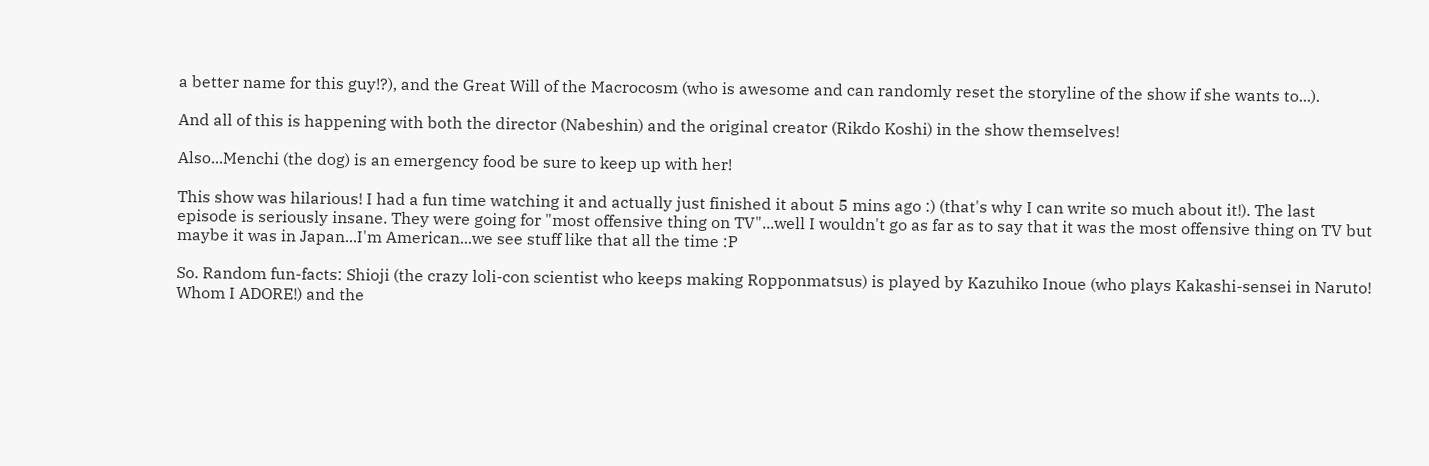a better name for this guy!?), and the Great Will of the Macrocosm (who is awesome and can randomly reset the storyline of the show if she wants to...).

And all of this is happening with both the director (Nabeshin) and the original creator (Rikdo Koshi) in the show themselves!

Also...Menchi (the dog) is an emergency food be sure to keep up with her!

This show was hilarious! I had a fun time watching it and actually just finished it about 5 mins ago :) (that's why I can write so much about it!). The last episode is seriously insane. They were going for "most offensive thing on TV"...well I wouldn't go as far as to say that it was the most offensive thing on TV but maybe it was in Japan...I'm American...we see stuff like that all the time :P

So. Random fun-facts: Shioji (the crazy loli-con scientist who keeps making Ropponmatsus) is played by Kazuhiko Inoue (who plays Kakashi-sensei in Naruto! Whom I ADORE!) and the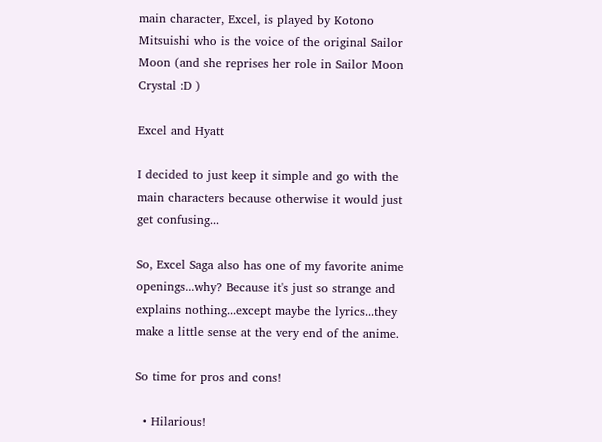main character, Excel, is played by Kotono Mitsuishi who is the voice of the original Sailor Moon (and she reprises her role in Sailor Moon Crystal :D )

Excel and Hyatt

I decided to just keep it simple and go with the main characters because otherwise it would just get confusing...

So, Excel Saga also has one of my favorite anime openings...why? Because it's just so strange and explains nothing...except maybe the lyrics...they make a little sense at the very end of the anime.

So time for pros and cons!

  • Hilarious!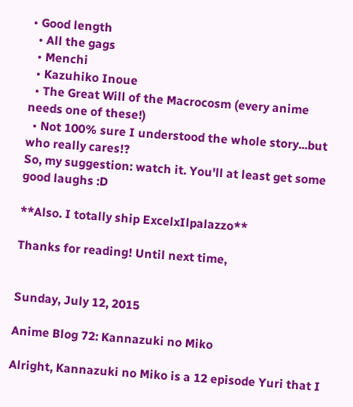• Good length
  • All the gags
  • Menchi
  • Kazuhiko Inoue
  • The Great Will of the Macrocosm (every anime needs one of these!)
  • Not 100% sure I understood the whole story...but who really cares!?
So, my suggestion: watch it. You'll at least get some good laughs :D

**Also. I totally ship ExcelxIlpalazzo**

Thanks for reading! Until next time,


Sunday, July 12, 2015

Anime Blog 72: Kannazuki no Miko

Alright, Kannazuki no Miko is a 12 episode Yuri that I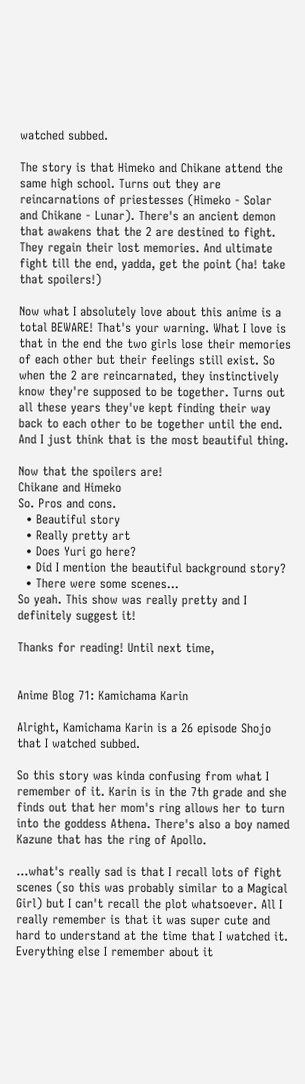watched subbed.

The story is that Himeko and Chikane attend the same high school. Turns out they are reincarnations of priestesses (Himeko - Solar and Chikane - Lunar). There's an ancient demon that awakens that the 2 are destined to fight. They regain their lost memories. And ultimate fight till the end, yadda, get the point (ha! take that spoilers!)

Now what I absolutely love about this anime is a total BEWARE! That's your warning. What I love is that in the end the two girls lose their memories of each other but their feelings still exist. So when the 2 are reincarnated, they instinctively know they're supposed to be together. Turns out all these years they've kept finding their way back to each other to be together until the end. And I just think that is the most beautiful thing.

Now that the spoilers are!
Chikane and Himeko
So. Pros and cons.
  • Beautiful story
  • Really pretty art
  • Does Yuri go here?
  • Did I mention the beautiful background story?
  • There were some scenes...
So yeah. This show was really pretty and I definitely suggest it!

Thanks for reading! Until next time,


Anime Blog 71: Kamichama Karin

Alright, Kamichama Karin is a 26 episode Shojo that I watched subbed.

So this story was kinda confusing from what I remember of it. Karin is in the 7th grade and she finds out that her mom's ring allows her to turn into the goddess Athena. There's also a boy named Kazune that has the ring of Apollo.

...what's really sad is that I recall lots of fight scenes (so this was probably similar to a Magical Girl) but I can't recall the plot whatsoever. All I really remember is that it was super cute and hard to understand at the time that I watched it. Everything else I remember about it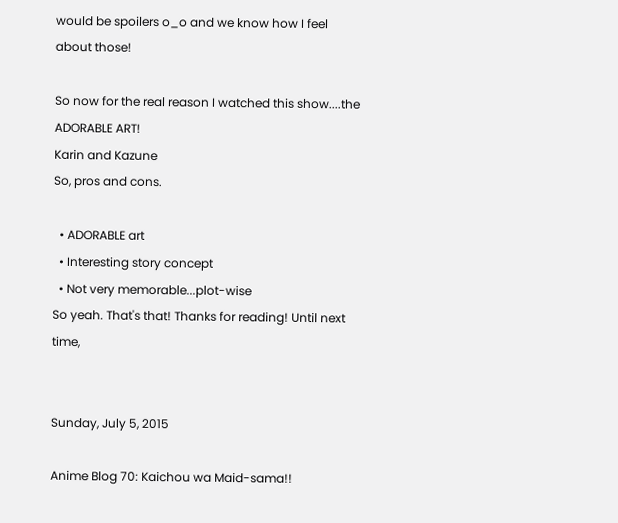would be spoilers o_o and we know how I feel about those!

So now for the real reason I watched this show....the ADORABLE ART!
Karin and Kazune
So, pros and cons.

  • ADORABLE art
  • Interesting story concept
  • Not very memorable...plot-wise
So yeah. That's that! Thanks for reading! Until next time,


Sunday, July 5, 2015

Anime Blog 70: Kaichou wa Maid-sama!!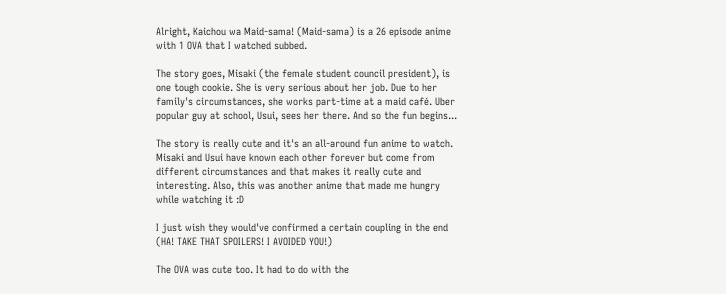Alright, Kaichou wa Maid-sama! (Maid-sama) is a 26 episode anime with 1 OVA that I watched subbed.

The story goes, Misaki (the female student council president), is one tough cookie. She is very serious about her job. Due to her family's circumstances, she works part-time at a maid café. Uber popular guy at school, Usui, sees her there. And so the fun begins...

The story is really cute and it's an all-around fun anime to watch. Misaki and Usui have known each other forever but come from different circumstances and that makes it really cute and interesting. Also, this was another anime that made me hungry while watching it :D

I just wish they would've confirmed a certain coupling in the end (HA! TAKE THAT SPOILERS! I AVOIDED YOU!)

The OVA was cute too. It had to do with the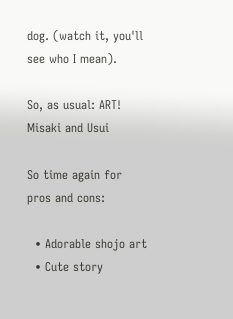dog. (watch it, you'll see who I mean).

So, as usual: ART!
Misaki and Usui

So time again for pros and cons:

  • Adorable shojo art
  • Cute story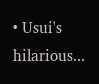• Usui's hilarious...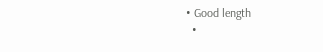• Good length
  •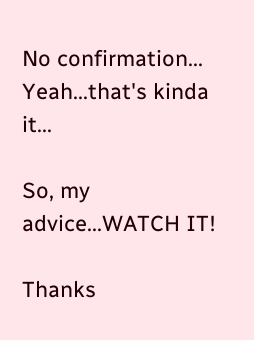No confirmation...
Yeah...that's kinda it...

So, my advice...WATCH IT!

Thanks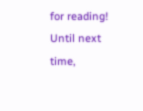for reading! Until next time,